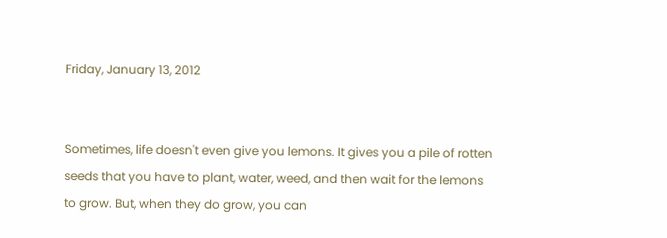Friday, January 13, 2012


Sometimes, life doesn't even give you lemons. It gives you a pile of rotten seeds that you have to plant, water, weed, and then wait for the lemons to grow. But, when they do grow, you can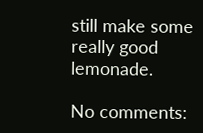still make some really good lemonade.

No comments: